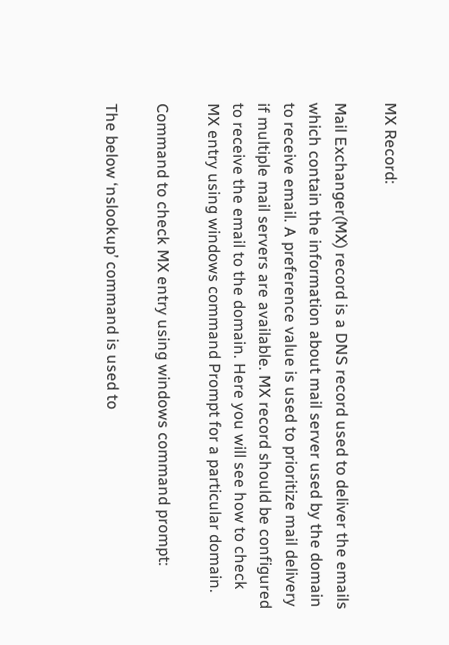MX Record:

Mail Exchanger(MX) record is a DNS record used to deliver the emails which contain the information about mail server used by the domain to receive email. A preference value is used to prioritize mail delivery if multiple mail servers are available. MX record should be configured to receive the email to the domain. Here you will see how to check MX entry using windows command Prompt for a particular domain.

Command to check MX entry using windows command prompt:

The below ‘nslookup’ command is used to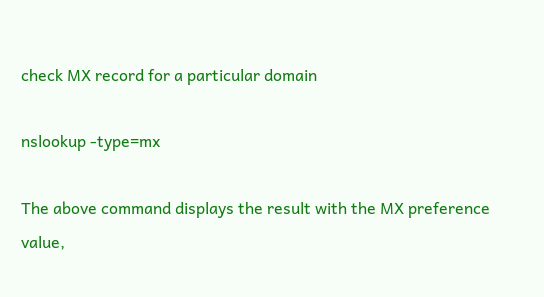check MX record for a particular domain

nslookup -type=mx

The above command displays the result with the MX preference value,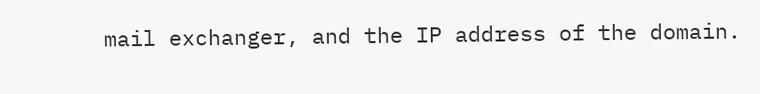mail exchanger, and the IP address of the domain.